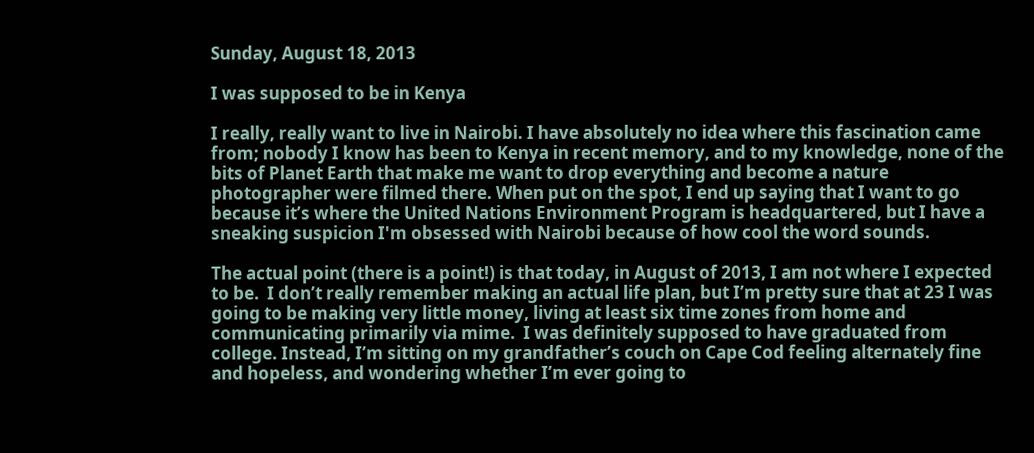Sunday, August 18, 2013

I was supposed to be in Kenya

I really, really want to live in Nairobi. I have absolutely no idea where this fascination came from; nobody I know has been to Kenya in recent memory, and to my knowledge, none of the bits of Planet Earth that make me want to drop everything and become a nature photographer were filmed there. When put on the spot, I end up saying that I want to go because it’s where the United Nations Environment Program is headquartered, but I have a sneaking suspicion I'm obsessed with Nairobi because of how cool the word sounds.

The actual point (there is a point!) is that today, in August of 2013, I am not where I expected to be.  I don’t really remember making an actual life plan, but I’m pretty sure that at 23 I was going to be making very little money, living at least six time zones from home and communicating primarily via mime.  I was definitely supposed to have graduated from college. Instead, I’m sitting on my grandfather’s couch on Cape Cod feeling alternately fine and hopeless, and wondering whether I’m ever going to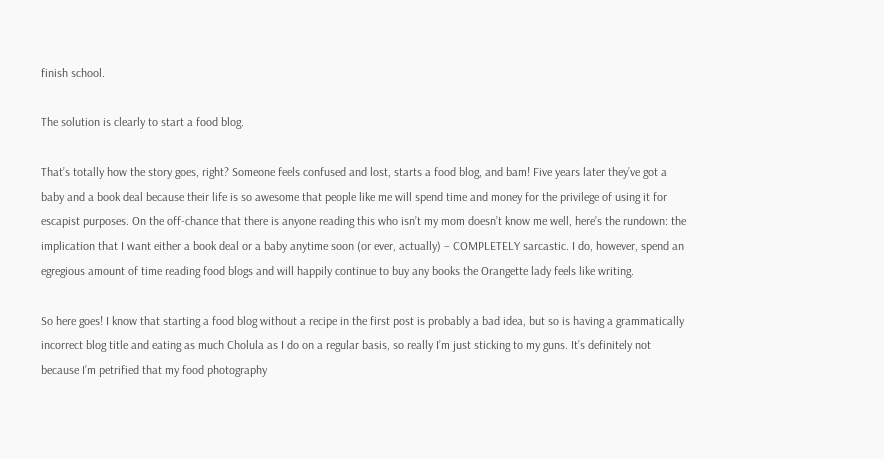finish school.

The solution is clearly to start a food blog.

That’s totally how the story goes, right? Someone feels confused and lost, starts a food blog, and bam! Five years later they’ve got a baby and a book deal because their life is so awesome that people like me will spend time and money for the privilege of using it for escapist purposes. On the off-chance that there is anyone reading this who isn’t my mom doesn’t know me well, here’s the rundown: the implication that I want either a book deal or a baby anytime soon (or ever, actually) – COMPLETELY sarcastic. I do, however, spend an egregious amount of time reading food blogs and will happily continue to buy any books the Orangette lady feels like writing.

So here goes! I know that starting a food blog without a recipe in the first post is probably a bad idea, but so is having a grammatically incorrect blog title and eating as much Cholula as I do on a regular basis, so really I’m just sticking to my guns. It’s definitely not because I’m petrified that my food photography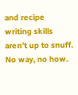and recipe writing skills aren’t up to snuff. No way, no how.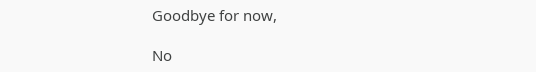Goodbye for now,

No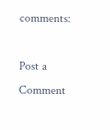comments:

Post a Comment